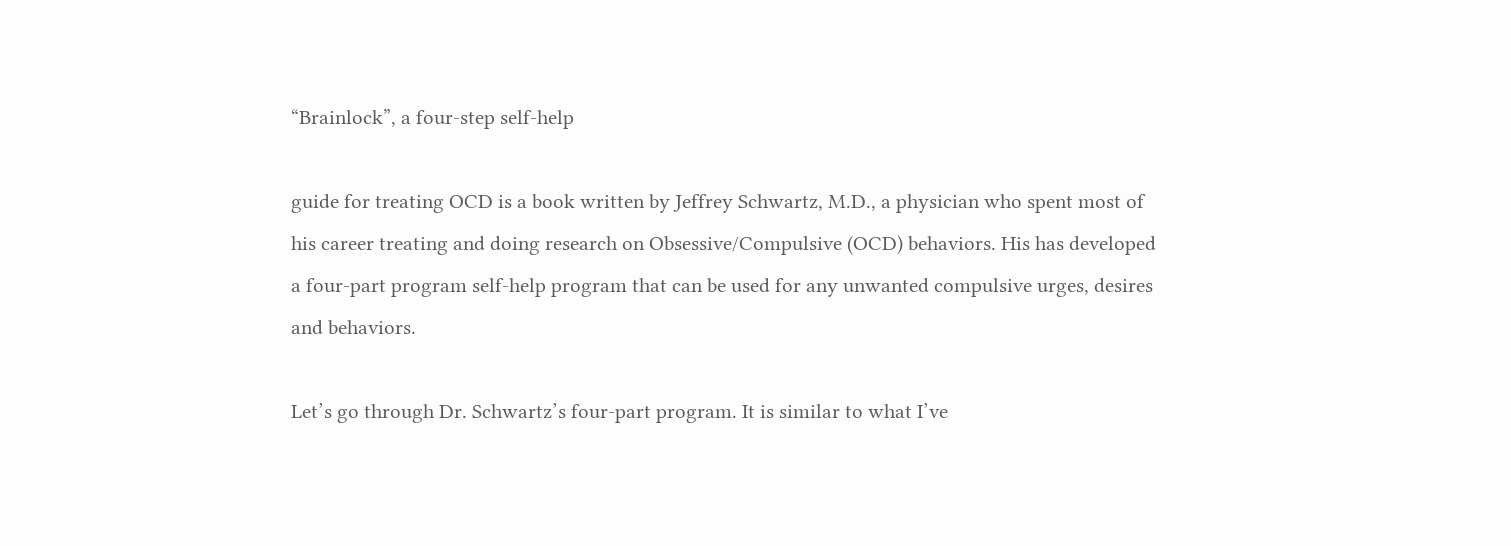“Brainlock”, a four-step self-help

guide for treating OCD is a book written by Jeffrey Schwartz, M.D., a physician who spent most of his career treating and doing research on Obsessive/Compulsive (OCD) behaviors. His has developed a four-part program self-help program that can be used for any unwanted compulsive urges, desires and behaviors.

Let’s go through Dr. Schwartz’s four-part program. It is similar to what I’ve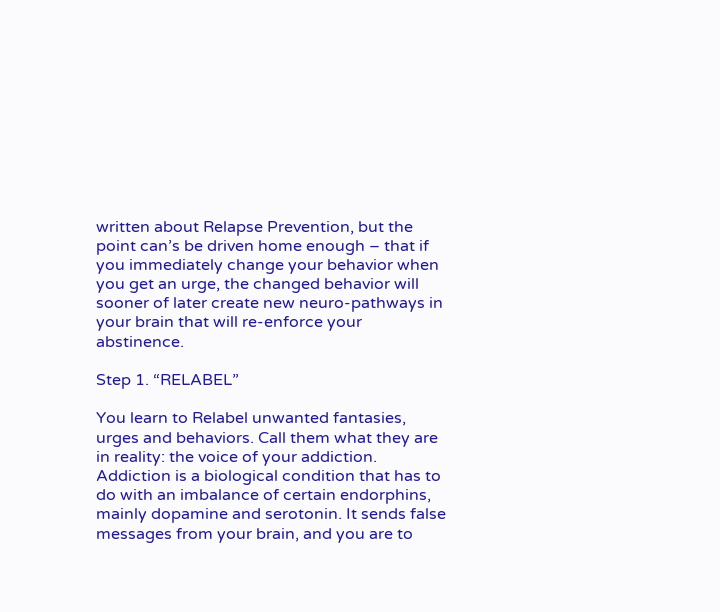written about Relapse Prevention, but the point can’s be driven home enough – that if you immediately change your behavior when you get an urge, the changed behavior will sooner of later create new neuro-pathways in your brain that will re-enforce your abstinence.

Step 1. “RELABEL”

You learn to Relabel unwanted fantasies, urges and behaviors. Call them what they are in reality: the voice of your addiction. Addiction is a biological condition that has to do with an imbalance of certain endorphins, mainly dopamine and serotonin. It sends false messages from your brain, and you are to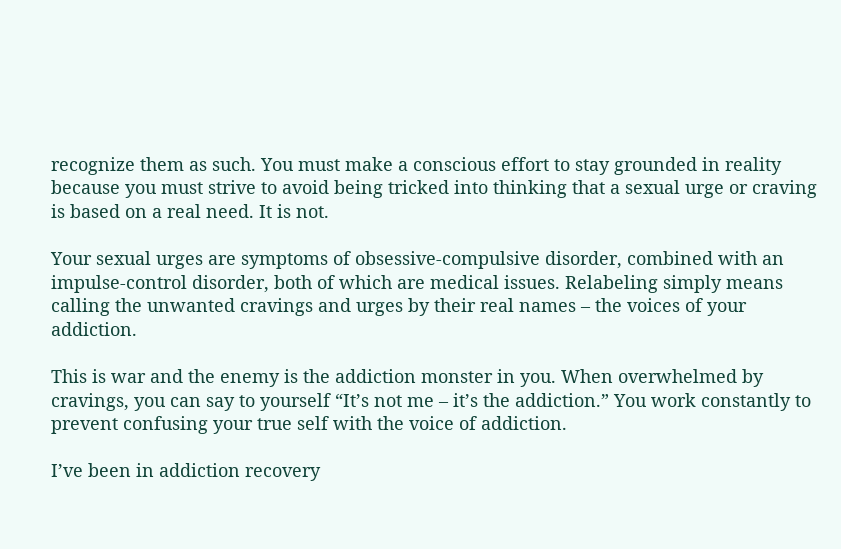recognize them as such. You must make a conscious effort to stay grounded in reality because you must strive to avoid being tricked into thinking that a sexual urge or craving is based on a real need. It is not.

Your sexual urges are symptoms of obsessive-compulsive disorder, combined with an impulse-control disorder, both of which are medical issues. Relabeling simply means calling the unwanted cravings and urges by their real names – the voices of your addiction.

This is war and the enemy is the addiction monster in you. When overwhelmed by cravings, you can say to yourself “It’s not me – it’s the addiction.” You work constantly to prevent confusing your true self with the voice of addiction.

I’ve been in addiction recovery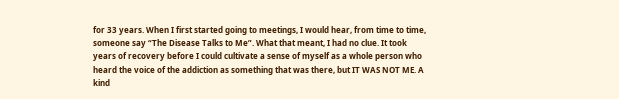for 33 years. When I first started going to meetings, I would hear, from time to time, someone say “The Disease Talks to Me”. What that meant, I had no clue. It took years of recovery before I could cultivate a sense of myself as a whole person who heard the voice of the addiction as something that was there, but IT WAS NOT ME. A kind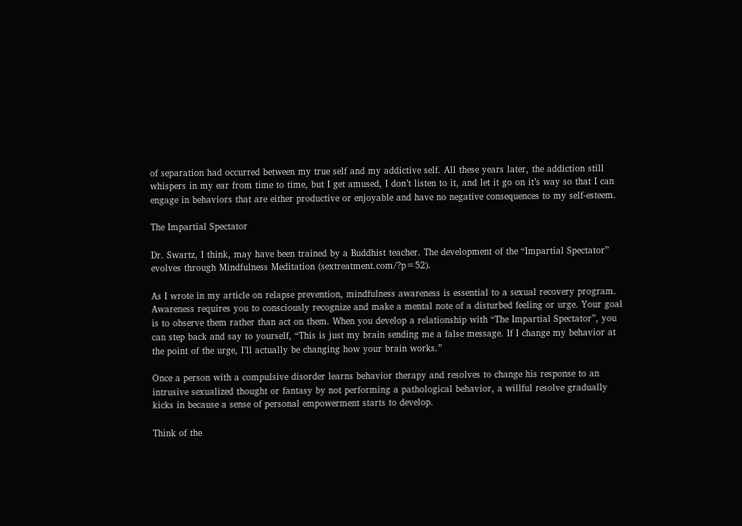of separation had occurred between my true self and my addictive self. All these years later, the addiction still whispers in my ear from time to time, but I get amused, I don’t listen to it, and let it go on it’s way so that I can engage in behaviors that are either productive or enjoyable and have no negative consequences to my self-esteem.

The Impartial Spectator

Dr. Swartz, I think, may have been trained by a Buddhist teacher. The development of the “Impartial Spectator” evolves through Mindfulness Meditation (sextreatment.com/?p=52).

As I wrote in my article on relapse prevention, mindfulness awareness is essential to a sexual recovery program. Awareness requires you to consciously recognize and make a mental note of a disturbed feeling or urge. Your goal is to observe them rather than act on them. When you develop a relationship with “The Impartial Spectator”, you can step back and say to yourself, “This is just my brain sending me a false message. If I change my behavior at the point of the urge, I’ll actually be changing how your brain works.”

Once a person with a compulsive disorder learns behavior therapy and resolves to change his response to an intrusive sexualized thought or fantasy by not performing a pathological behavior, a willful resolve gradually kicks in because a sense of personal empowerment starts to develop.

Think of the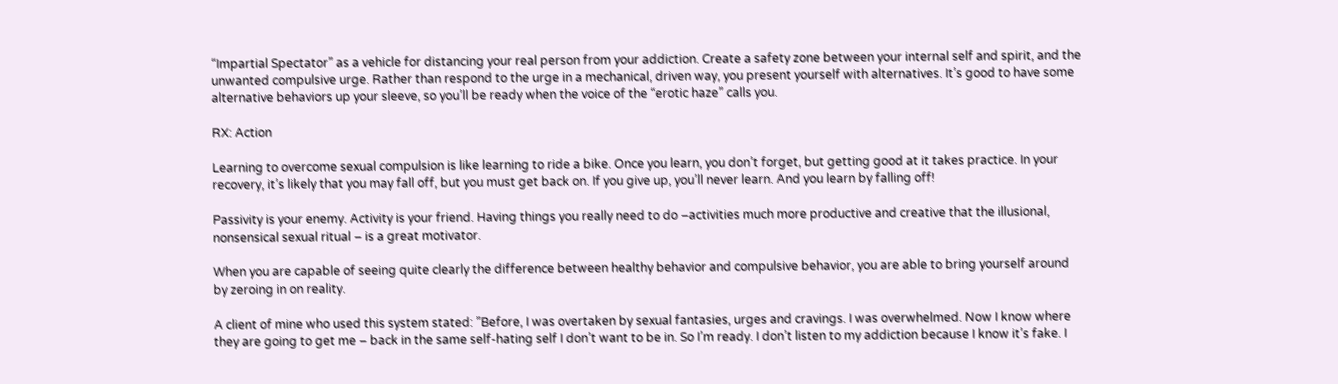“Impartial Spectator” as a vehicle for distancing your real person from your addiction. Create a safety zone between your internal self and spirit, and the unwanted compulsive urge. Rather than respond to the urge in a mechanical, driven way, you present yourself with alternatives. It’s good to have some alternative behaviors up your sleeve, so you’ll be ready when the voice of the “erotic haze” calls you.

RX: Action

Learning to overcome sexual compulsion is like learning to ride a bike. Once you learn, you don’t forget, but getting good at it takes practice. In your recovery, it’s likely that you may fall off, but you must get back on. If you give up, you’ll never learn. And you learn by falling off!

Passivity is your enemy. Activity is your friend. Having things you really need to do –activities much more productive and creative that the illusional, nonsensical sexual ritual – is a great motivator.

When you are capable of seeing quite clearly the difference between healthy behavior and compulsive behavior, you are able to bring yourself around by zeroing in on reality.

A client of mine who used this system stated: ”Before, I was overtaken by sexual fantasies, urges and cravings. I was overwhelmed. Now I know where they are going to get me – back in the same self-hating self I don’t want to be in. So I’m ready. I don’t listen to my addiction because I know it’s fake. I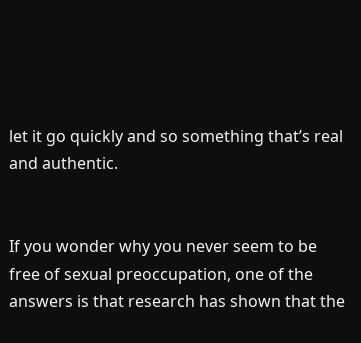let it go quickly and so something that’s real and authentic.


If you wonder why you never seem to be free of sexual preoccupation, one of the answers is that research has shown that the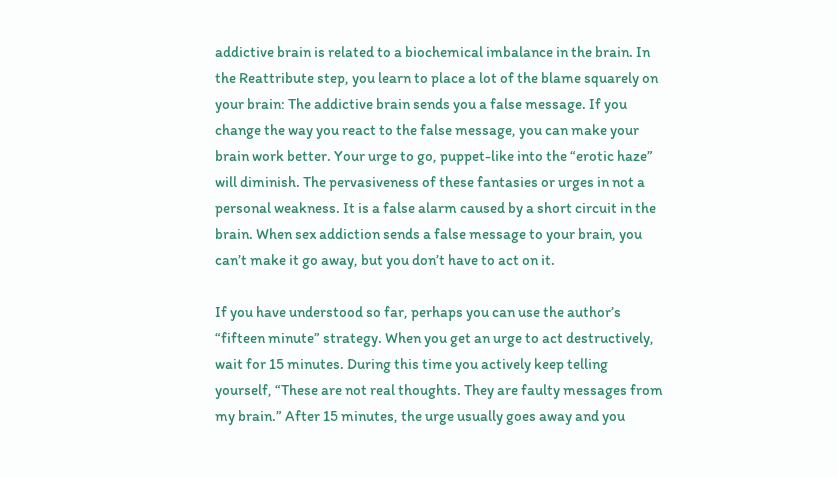addictive brain is related to a biochemical imbalance in the brain. In the Reattribute step, you learn to place a lot of the blame squarely on your brain: The addictive brain sends you a false message. If you change the way you react to the false message, you can make your brain work better. Your urge to go, puppet-like into the “erotic haze” will diminish. The pervasiveness of these fantasies or urges in not a personal weakness. It is a false alarm caused by a short circuit in the brain. When sex addiction sends a false message to your brain, you can’t make it go away, but you don’t have to act on it.

If you have understood so far, perhaps you can use the author’s “fifteen minute” strategy. When you get an urge to act destructively, wait for 15 minutes. During this time you actively keep telling yourself, “These are not real thoughts. They are faulty messages from my brain.” After 15 minutes, the urge usually goes away and you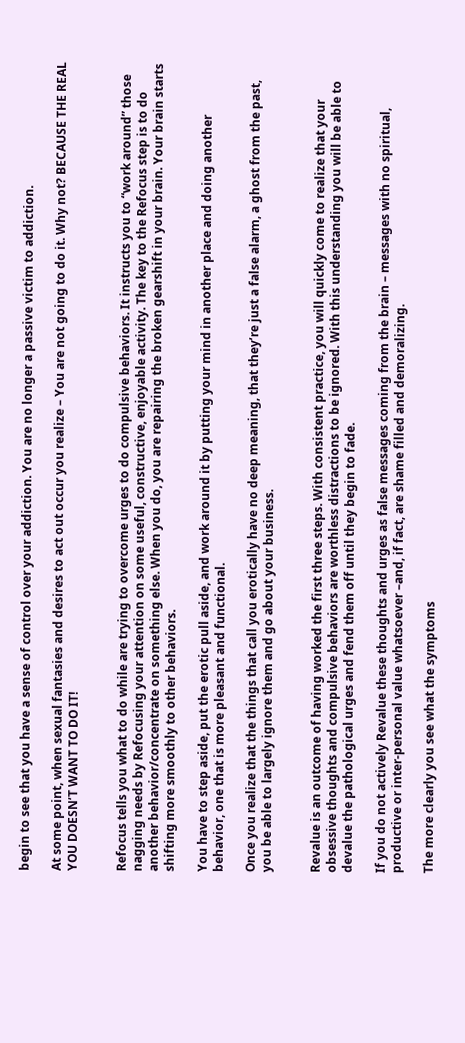begin to see that you have a sense of control over your addiction. You are no longer a passive victim to addiction.

At some point, when sexual fantasies and desires to act out occur you realize – You are not going to do it. Why not? BECAUSE THE REAL YOU DOESN’T WANT TO DO IT!


Refocus tells you what to do while are trying to overcome urges to do compulsive behaviors. It instructs you to “work around” those nagging needs by Refocusing your attention on some useful, constructive, enjoyable activity. The key to the Refocus step is to do another behavior/concentrate on something else. When you do, you are repairing the broken gearshift in your brain. Your brain starts shifting more smoothly to other behaviors.

You have to step aside, put the erotic pull aside, and work around it by putting your mind in another place and doing another behavior, one that is more pleasant and functional.

Once you realize that the things that call you erotically have no deep meaning, that they’re just a false alarm, a ghost from the past, you be able to largely ignore them and go about your business.


Revalue is an outcome of having worked the first three steps. With consistent practice, you will quickly come to realize that your obsessive thoughts and compulsive behaviors are worthless distractions to be ignored. With this understanding you will be able to devalue the pathological urges and fend them off until they begin to fade.

If you do not actively Revalue these thoughts and urges as false messages coming from the brain – messages with no spiritual, productive or inter-personal value whatsoever –and, if fact, are shame filled and demoralizing.

The more clearly you see what the symptoms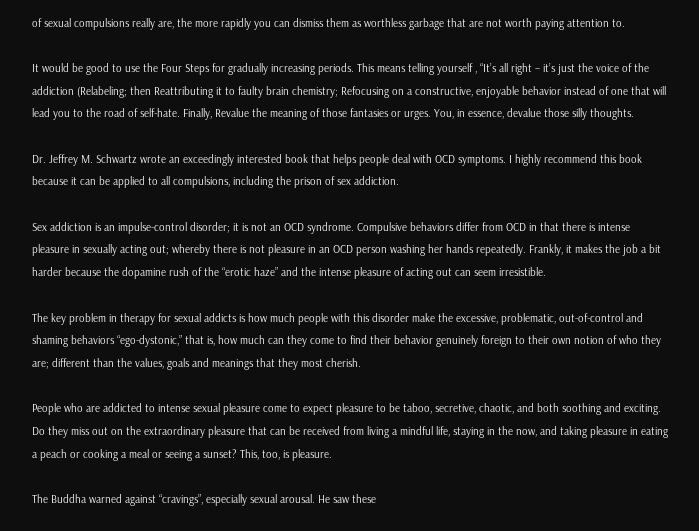of sexual compulsions really are, the more rapidly you can dismiss them as worthless garbage that are not worth paying attention to.

It would be good to use the Four Steps for gradually increasing periods. This means telling yourself , “It’s all right – it’s just the voice of the addiction (Relabeling; then Reattributing it to faulty brain chemistry; Refocusing on a constructive, enjoyable behavior instead of one that will lead you to the road of self-hate. Finally, Revalue the meaning of those fantasies or urges. You, in essence, devalue those silly thoughts.

Dr. Jeffrey M. Schwartz wrote an exceedingly interested book that helps people deal with OCD symptoms. I highly recommend this book because it can be applied to all compulsions, including the prison of sex addiction.

Sex addiction is an impulse-control disorder; it is not an OCD syndrome. Compulsive behaviors differ from OCD in that there is intense pleasure in sexually acting out; whereby there is not pleasure in an OCD person washing her hands repeatedly. Frankly, it makes the job a bit harder because the dopamine rush of the “erotic haze” and the intense pleasure of acting out can seem irresistible.

The key problem in therapy for sexual addicts is how much people with this disorder make the excessive, problematic, out-of-control and shaming behaviors “ego-dystonic,” that is, how much can they come to find their behavior genuinely foreign to their own notion of who they are; different than the values, goals and meanings that they most cherish.

People who are addicted to intense sexual pleasure come to expect pleasure to be taboo, secretive, chaotic, and both soothing and exciting. Do they miss out on the extraordinary pleasure that can be received from living a mindful life, staying in the now, and taking pleasure in eating a peach or cooking a meal or seeing a sunset? This, too, is pleasure.

The Buddha warned against “cravings”, especially sexual arousal. He saw these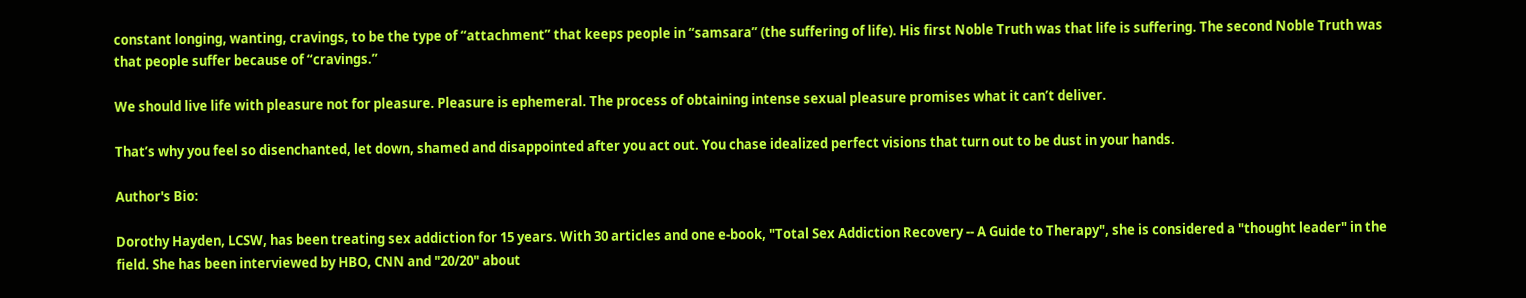constant longing, wanting, cravings, to be the type of “attachment” that keeps people in “samsara” (the suffering of life). His first Noble Truth was that life is suffering. The second Noble Truth was that people suffer because of “cravings.”

We should live life with pleasure not for pleasure. Pleasure is ephemeral. The process of obtaining intense sexual pleasure promises what it can’t deliver.

That’s why you feel so disenchanted, let down, shamed and disappointed after you act out. You chase idealized perfect visions that turn out to be dust in your hands.

Author's Bio:

Dorothy Hayden, LCSW, has been treating sex addiction for 15 years. With 30 articles and one e-book, "Total Sex Addiction Recovery -- A Guide to Therapy", she is considered a "thought leader" in the field. She has been interviewed by HBO, CNN and "20/20" about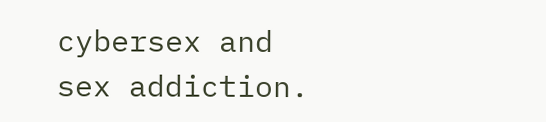cybersex and sex addiction.